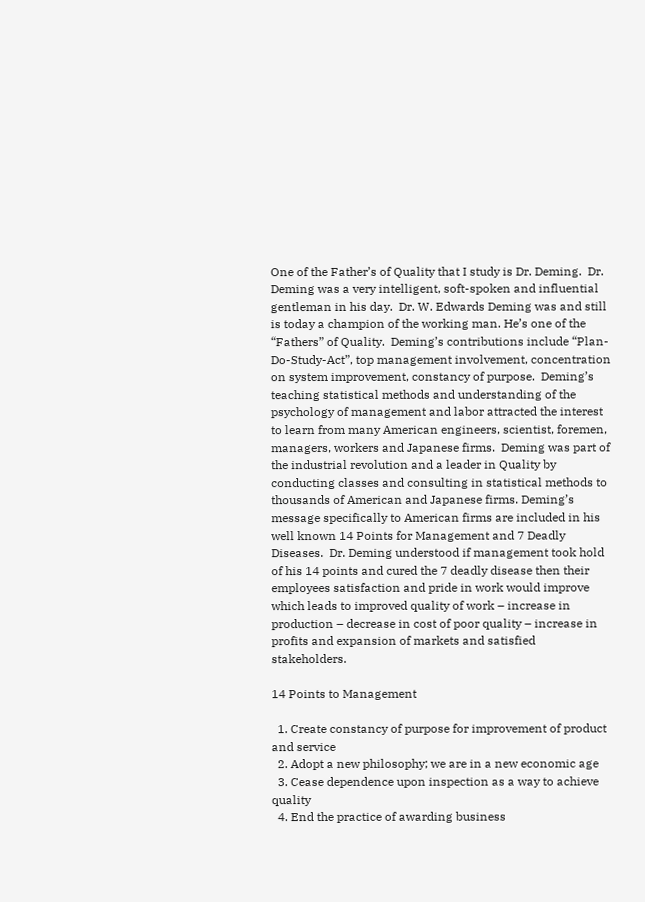One of the Father’s of Quality that I study is Dr. Deming.  Dr. Deming was a very intelligent, soft-spoken and influential gentleman in his day.  Dr. W. Edwards Deming was and still is today a champion of the working man. He’s one of the “Fathers” of Quality.  Deming’s contributions include “Plan-Do-Study-Act”, top management involvement, concentration on system improvement, constancy of purpose.  Deming’s teaching statistical methods and understanding of the psychology of management and labor attracted the interest to learn from many American engineers, scientist, foremen, managers, workers and Japanese firms.  Deming was part of the industrial revolution and a leader in Quality by conducting classes and consulting in statistical methods to thousands of American and Japanese firms. Deming’s message specifically to American firms are included in his well known 14 Points for Management and 7 Deadly Diseases.  Dr. Deming understood if management took hold of his 14 points and cured the 7 deadly disease then their employees satisfaction and pride in work would improve which leads to improved quality of work – increase in production – decrease in cost of poor quality – increase in profits and expansion of markets and satisfied stakeholders.

14 Points to Management

  1. Create constancy of purpose for improvement of product and service
  2. Adopt a new philosophy; we are in a new economic age
  3. Cease dependence upon inspection as a way to achieve quality
  4. End the practice of awarding business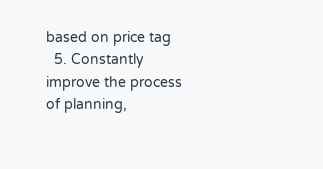based on price tag
  5. Constantly improve the process of planning,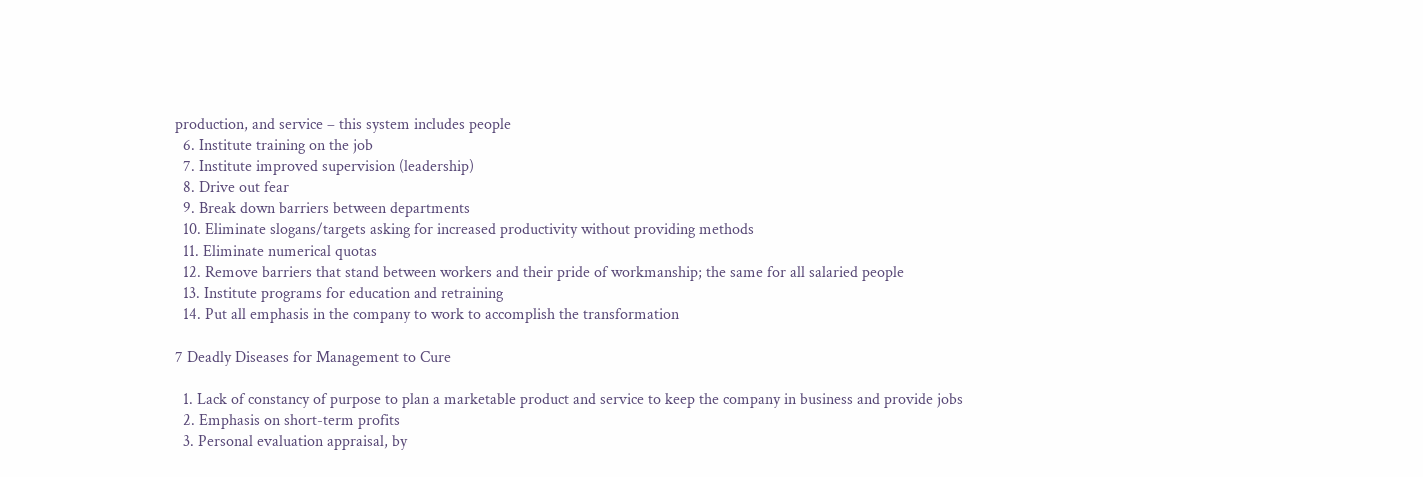production, and service – this system includes people
  6. Institute training on the job
  7. Institute improved supervision (leadership)
  8. Drive out fear
  9. Break down barriers between departments
  10. Eliminate slogans/targets asking for increased productivity without providing methods
  11. Eliminate numerical quotas
  12. Remove barriers that stand between workers and their pride of workmanship; the same for all salaried people
  13. Institute programs for education and retraining
  14. Put all emphasis in the company to work to accomplish the transformation

7 Deadly Diseases for Management to Cure

  1. Lack of constancy of purpose to plan a marketable product and service to keep the company in business and provide jobs
  2. Emphasis on short-term profits
  3. Personal evaluation appraisal, by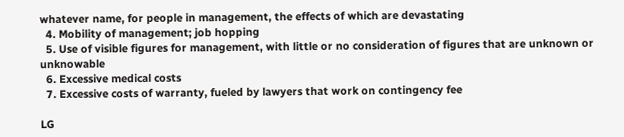whatever name, for people in management, the effects of which are devastating
  4. Mobility of management; job hopping
  5. Use of visible figures for management, with little or no consideration of figures that are unknown or unknowable
  6. Excessive medical costs
  7. Excessive costs of warranty, fueled by lawyers that work on contingency fee

LG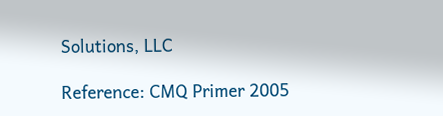Solutions, LLC

Reference: CMQ Primer 2005